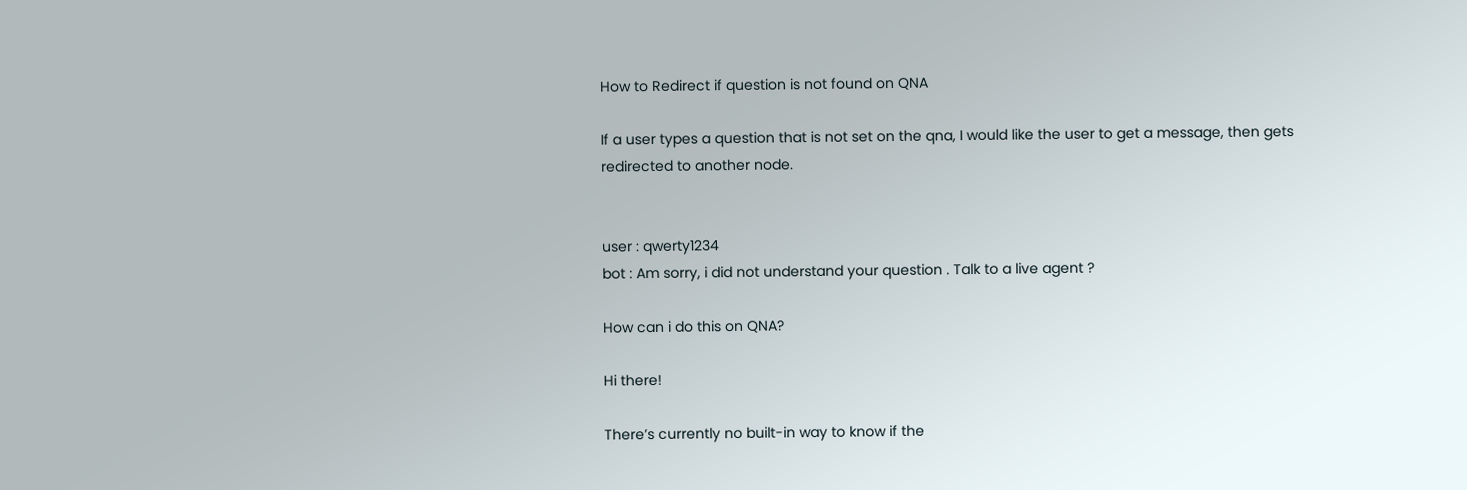How to Redirect if question is not found on QNA

If a user types a question that is not set on the qna, I would like the user to get a message, then gets redirected to another node.


user : qwerty1234
bot : Am sorry, i did not understand your question . Talk to a live agent ?

How can i do this on QNA?

Hi there!

There’s currently no built-in way to know if the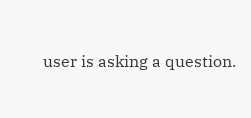user is asking a question.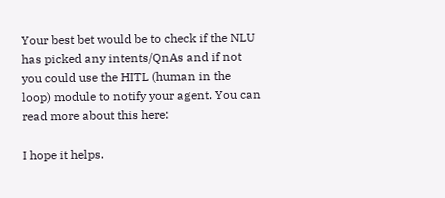Your best bet would be to check if the NLU has picked any intents/QnAs and if not you could use the HITL (human in the loop) module to notify your agent. You can read more about this here:

I hope it helps.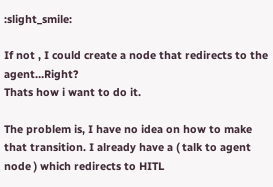:slight_smile:

If not , I could create a node that redirects to the agent…Right?
Thats how i want to do it.

The problem is, I have no idea on how to make that transition. I already have a ( talk to agent node ) which redirects to HITL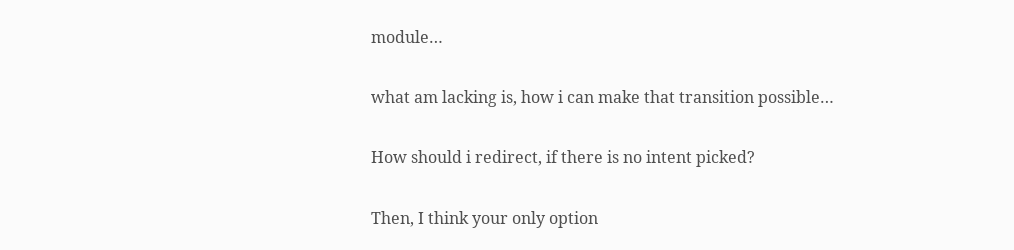module…

what am lacking is, how i can make that transition possible…

How should i redirect, if there is no intent picked?

Then, I think your only option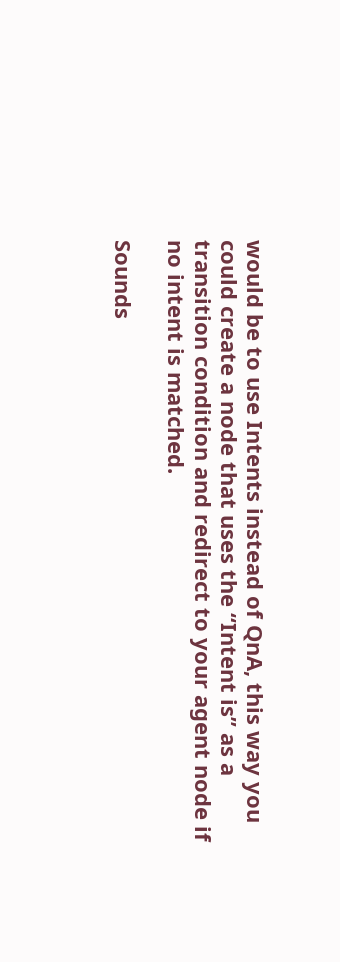would be to use Intents instead of QnA, this way you could create a node that uses the “Intent is” as a transition condition and redirect to your agent node if no intent is matched.

Sounds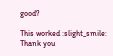good?

This worked :slight_smile: Thank you